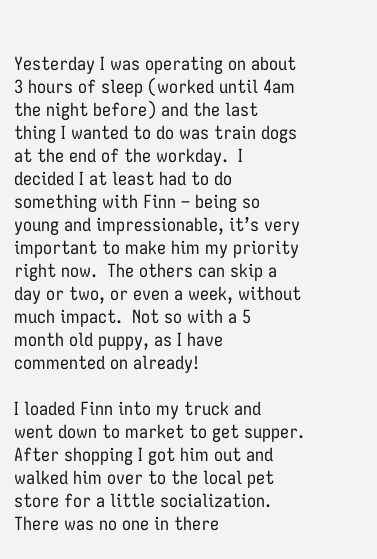Yesterday I was operating on about 3 hours of sleep (worked until 4am the night before) and the last thing I wanted to do was train dogs at the end of the workday.  I decided I at least had to do something with Finn – being so young and impressionable, it’s very important to make him my priority right now.  The others can skip a day or two, or even a week, without much impact.  Not so with a 5 month old puppy, as I have commented on already!

I loaded Finn into my truck and went down to market to get supper.  After shopping I got him out and walked him over to the local pet store for a little socialization.  There was no one in there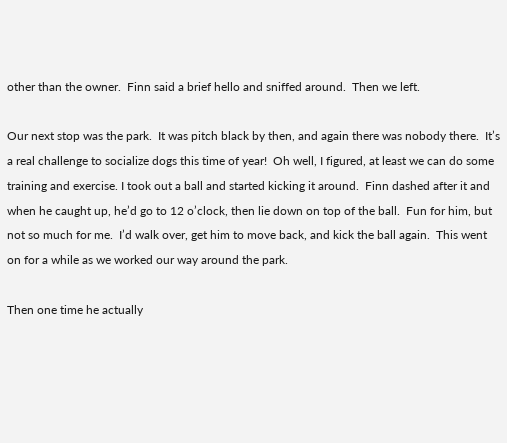other than the owner.  Finn said a brief hello and sniffed around.  Then we left.

Our next stop was the park.  It was pitch black by then, and again there was nobody there.  It’s a real challenge to socialize dogs this time of year!  Oh well, I figured, at least we can do some training and exercise. I took out a ball and started kicking it around.  Finn dashed after it and when he caught up, he’d go to 12 o’clock, then lie down on top of the ball.  Fun for him, but not so much for me.  I’d walk over, get him to move back, and kick the ball again.  This went on for a while as we worked our way around the park.

Then one time he actually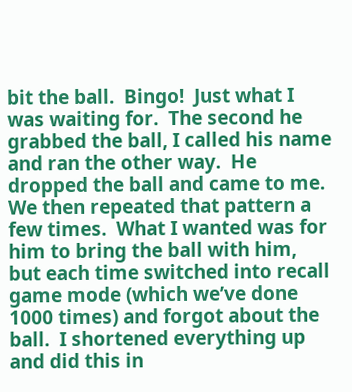bit the ball.  Bingo!  Just what I was waiting for.  The second he grabbed the ball, I called his name and ran the other way.  He dropped the ball and came to me.  We then repeated that pattern a few times.  What I wanted was for him to bring the ball with him, but each time switched into recall game mode (which we’ve done 1000 times) and forgot about the ball.  I shortened everything up and did this in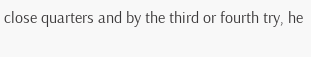close quarters and by the third or fourth try, he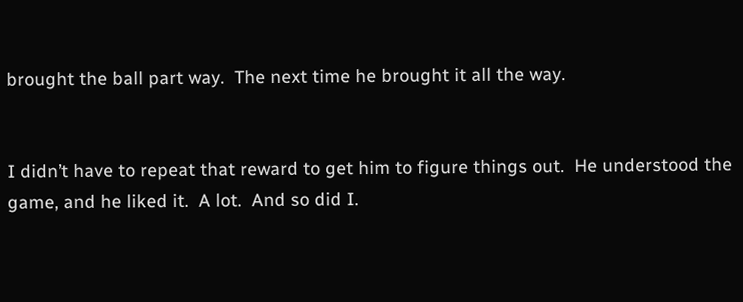brought the ball part way.  The next time he brought it all the way.


I didn’t have to repeat that reward to get him to figure things out.  He understood the game, and he liked it.  A lot.  And so did I.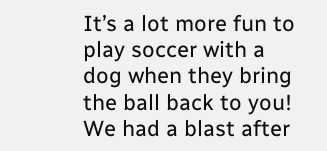It’s a lot more fun to play soccer with a dog when they bring the ball back to you!  We had a blast after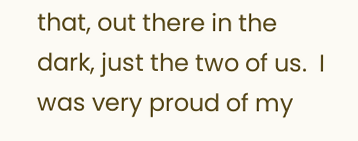that, out there in the dark, just the two of us.  I was very proud of my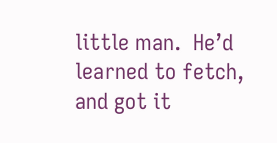little man.  He’d learned to fetch, and got it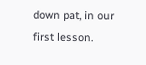down pat, in our first lesson.